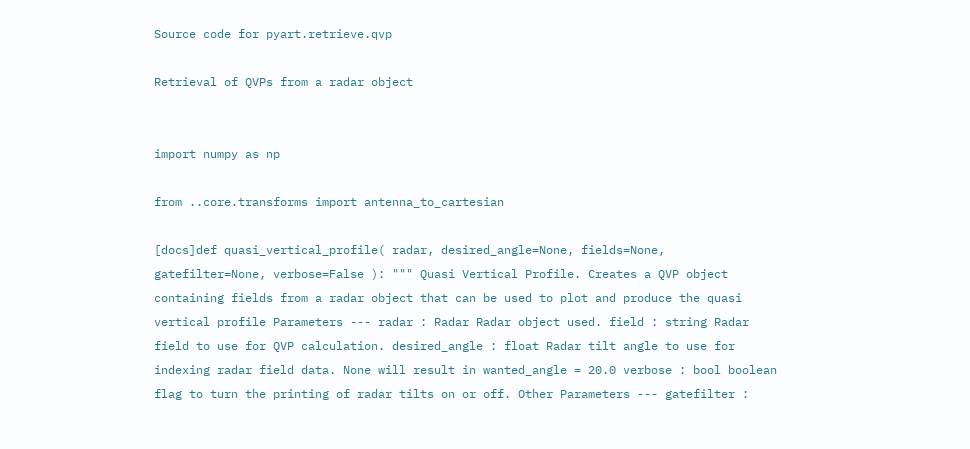Source code for pyart.retrieve.qvp

Retrieval of QVPs from a radar object


import numpy as np

from ..core.transforms import antenna_to_cartesian

[docs]def quasi_vertical_profile( radar, desired_angle=None, fields=None, gatefilter=None, verbose=False ): """ Quasi Vertical Profile. Creates a QVP object containing fields from a radar object that can be used to plot and produce the quasi vertical profile Parameters --- radar : Radar Radar object used. field : string Radar field to use for QVP calculation. desired_angle : float Radar tilt angle to use for indexing radar field data. None will result in wanted_angle = 20.0 verbose : bool boolean flag to turn the printing of radar tilts on or off. Other Parameters --- gatefilter :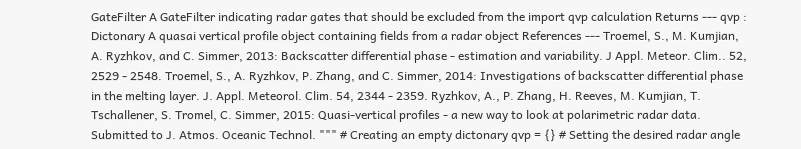GateFilter A GateFilter indicating radar gates that should be excluded from the import qvp calculation Returns --- qvp : Dictonary A quasai vertical profile object containing fields from a radar object References --- Troemel, S., M. Kumjian, A. Ryzhkov, and C. Simmer, 2013: Backscatter differential phase - estimation and variability. J Appl. Meteor. Clim.. 52, 2529 - 2548. Troemel, S., A. Ryzhkov, P. Zhang, and C. Simmer, 2014: Investigations of backscatter differential phase in the melting layer. J. Appl. Meteorol. Clim. 54, 2344 - 2359. Ryzhkov, A., P. Zhang, H. Reeves, M. Kumjian, T. Tschallener, S. Tromel, C. Simmer, 2015: Quasi-vertical profiles - a new way to look at polarimetric radar data. Submitted to J. Atmos. Oceanic Technol. """ # Creating an empty dictonary qvp = {} # Setting the desired radar angle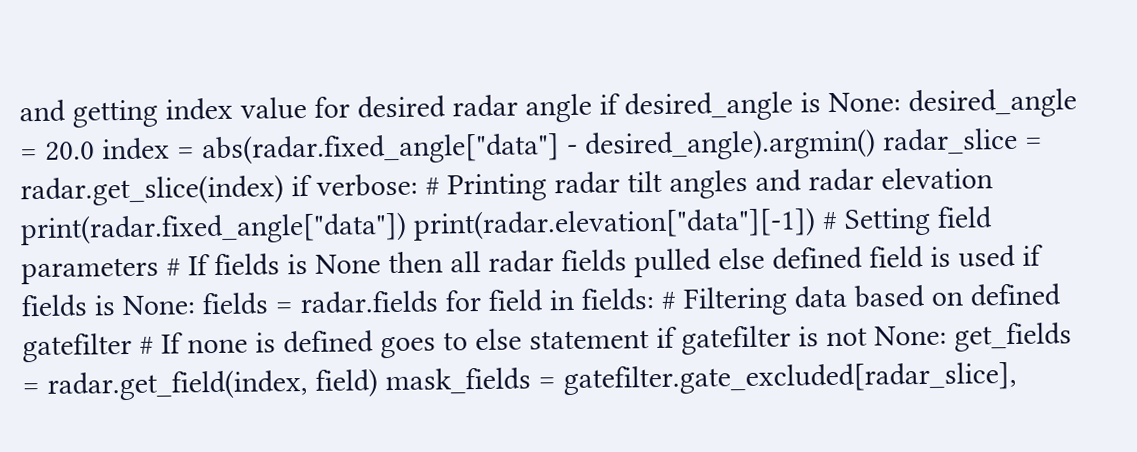and getting index value for desired radar angle if desired_angle is None: desired_angle = 20.0 index = abs(radar.fixed_angle["data"] - desired_angle).argmin() radar_slice = radar.get_slice(index) if verbose: # Printing radar tilt angles and radar elevation print(radar.fixed_angle["data"]) print(radar.elevation["data"][-1]) # Setting field parameters # If fields is None then all radar fields pulled else defined field is used if fields is None: fields = radar.fields for field in fields: # Filtering data based on defined gatefilter # If none is defined goes to else statement if gatefilter is not None: get_fields = radar.get_field(index, field) mask_fields = gatefilter.gate_excluded[radar_slice],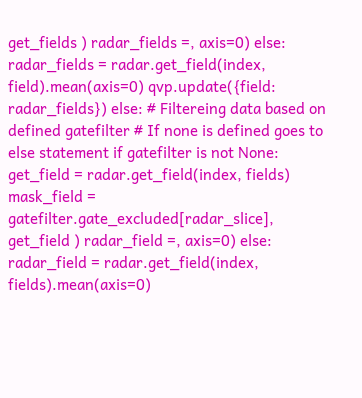get_fields ) radar_fields =, axis=0) else: radar_fields = radar.get_field(index, field).mean(axis=0) qvp.update({field: radar_fields}) else: # Filtereing data based on defined gatefilter # If none is defined goes to else statement if gatefilter is not None: get_field = radar.get_field(index, fields) mask_field = gatefilter.gate_excluded[radar_slice], get_field ) radar_field =, axis=0) else: radar_field = radar.get_field(index, fields).mean(axis=0)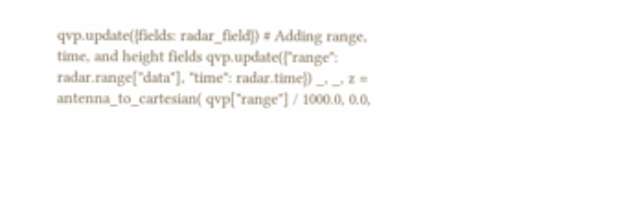qvp.update({fields: radar_field}) # Adding range, time, and height fields qvp.update({"range": radar.range["data"], "time": radar.time}) _, _, z = antenna_to_cartesian( qvp["range"] / 1000.0, 0.0,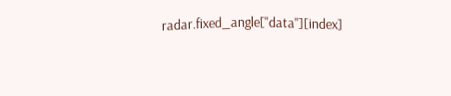radar.fixed_angle["data"][index]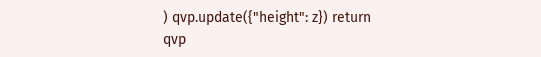) qvp.update({"height": z}) return qvp